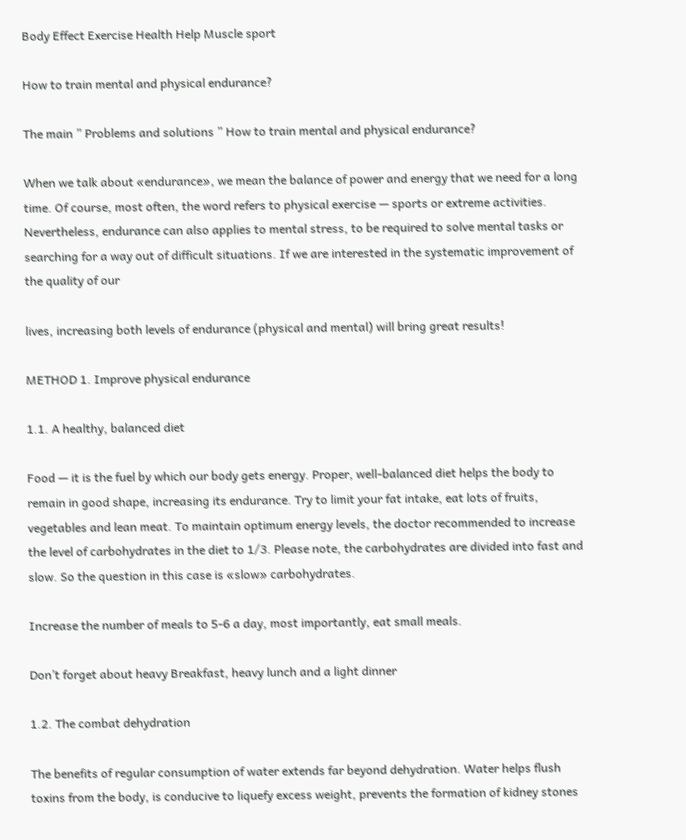Body Effect Exercise Health Help Muscle sport

How to train mental and physical endurance?

The main ” Problems and solutions ” How to train mental and physical endurance?

When we talk about «endurance», we mean the balance of power and energy that we need for a long time. Of course, most often, the word refers to physical exercise — sports or extreme activities. Nevertheless, endurance can also applies to mental stress, to be required to solve mental tasks or searching for a way out of difficult situations. If we are interested in the systematic improvement of the quality of our

lives, increasing both levels of endurance (physical and mental) will bring great results!

METHOD 1. Improve physical endurance

1.1. A healthy, balanced diet

Food — it is the fuel by which our body gets energy. Proper, well-balanced diet helps the body to remain in good shape, increasing its endurance. Try to limit your fat intake, eat lots of fruits, vegetables and lean meat. To maintain optimum energy levels, the doctor recommended to increase the level of carbohydrates in the diet to 1/3. Please note, the carbohydrates are divided into fast and slow. So the question in this case is «slow» carbohydrates.

Increase the number of meals to 5-6 a day, most importantly, eat small meals.

Don’t forget about heavy Breakfast, heavy lunch and a light dinner

1.2. The combat dehydration

The benefits of regular consumption of water extends far beyond dehydration. Water helps flush toxins from the body, is conducive to liquefy excess weight, prevents the formation of kidney stones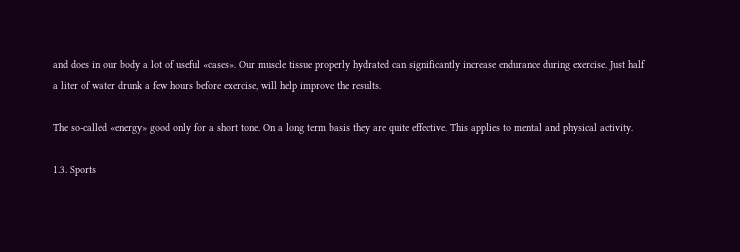and does in our body a lot of useful «cases». Our muscle tissue properly hydrated can significantly increase endurance during exercise. Just half a liter of water drunk a few hours before exercise, will help improve the results.

The so-called «energy» good only for a short tone. On a long term basis they are quite effective. This applies to mental and physical activity.

1.3. Sports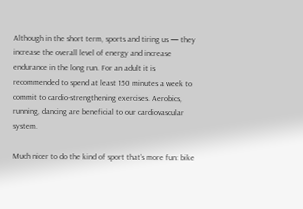Although in the short term, sports and tiring us — they increase the overall level of energy and increase endurance in the long run. For an adult it is recommended to spend at least 150 minutes a week to commit to cardio-strengthening exercises. Aerobics, running, dancing are beneficial to our cardiovascular system.

Much nicer to do the kind of sport that’s more fun: bike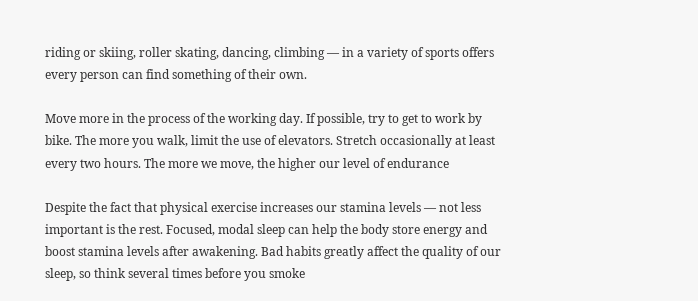riding or skiing, roller skating, dancing, climbing — in a variety of sports offers every person can find something of their own.

Move more in the process of the working day. If possible, try to get to work by bike. The more you walk, limit the use of elevators. Stretch occasionally at least every two hours. The more we move, the higher our level of endurance

Despite the fact that physical exercise increases our stamina levels — not less important is the rest. Focused, modal sleep can help the body store energy and boost stamina levels after awakening. Bad habits greatly affect the quality of our sleep, so think several times before you smoke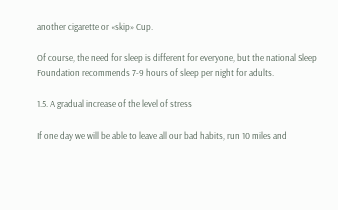another cigarette or «skip» Cup.

Of course, the need for sleep is different for everyone, but the national Sleep Foundation recommends 7-9 hours of sleep per night for adults.

1.5. A gradual increase of the level of stress

If one day we will be able to leave all our bad habits, run 10 miles and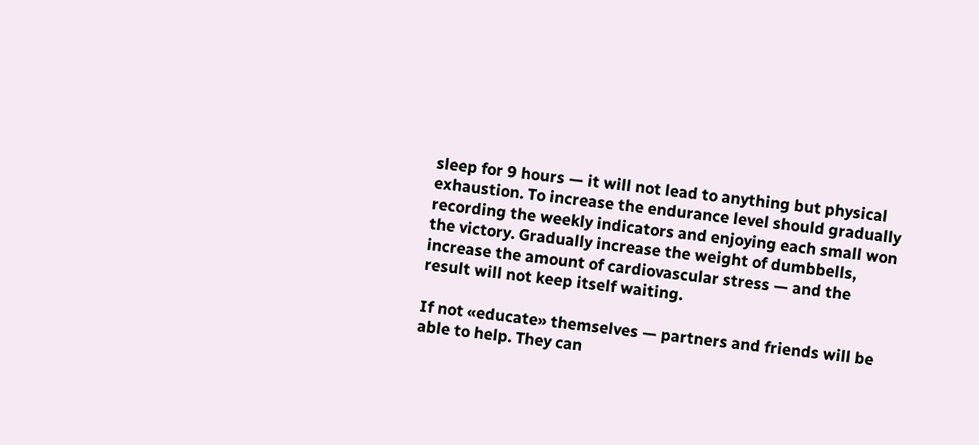sleep for 9 hours — it will not lead to anything but physical exhaustion. To increase the endurance level should gradually recording the weekly indicators and enjoying each small won the victory. Gradually increase the weight of dumbbells, increase the amount of cardiovascular stress — and the result will not keep itself waiting.

If not «educate» themselves — partners and friends will be able to help. They can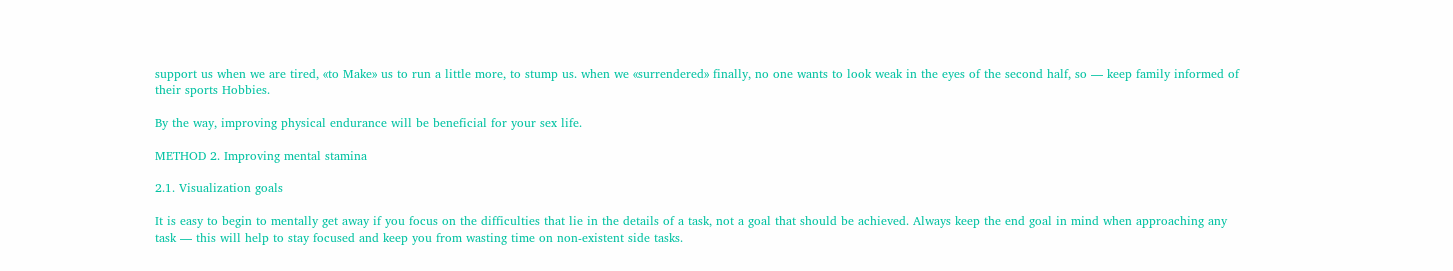support us when we are tired, «to Make» us to run a little more, to stump us. when we «surrendered» finally, no one wants to look weak in the eyes of the second half, so — keep family informed of their sports Hobbies.

By the way, improving physical endurance will be beneficial for your sex life.

METHOD 2. Improving mental stamina

2.1. Visualization goals

It is easy to begin to mentally get away if you focus on the difficulties that lie in the details of a task, not a goal that should be achieved. Always keep the end goal in mind when approaching any task — this will help to stay focused and keep you from wasting time on non-existent side tasks.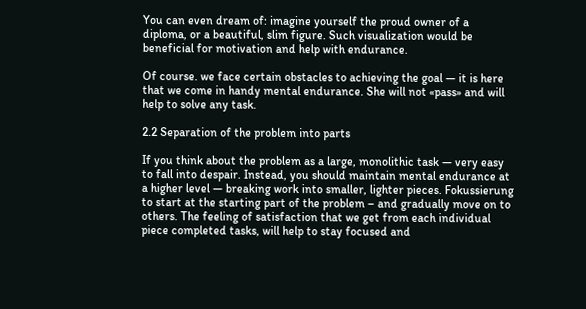You can even dream of: imagine yourself the proud owner of a diploma, or a beautiful, slim figure. Such visualization would be beneficial for motivation and help with endurance.

Of course. we face certain obstacles to achieving the goal — it is here that we come in handy mental endurance. She will not «pass» and will help to solve any task.

2.2 Separation of the problem into parts

If you think about the problem as a large, monolithic task — very easy to fall into despair. Instead, you should maintain mental endurance at a higher level — breaking work into smaller, lighter pieces. Fokussierung to start at the starting part of the problem – and gradually move on to others. The feeling of satisfaction that we get from each individual piece completed tasks, will help to stay focused and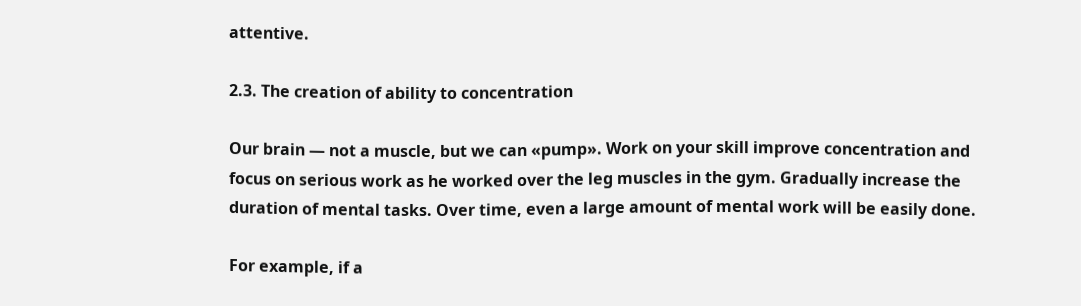attentive.

2.3. The creation of ability to concentration

Our brain — not a muscle, but we can «pump». Work on your skill improve concentration and focus on serious work as he worked over the leg muscles in the gym. Gradually increase the duration of mental tasks. Over time, even a large amount of mental work will be easily done.

For example, if a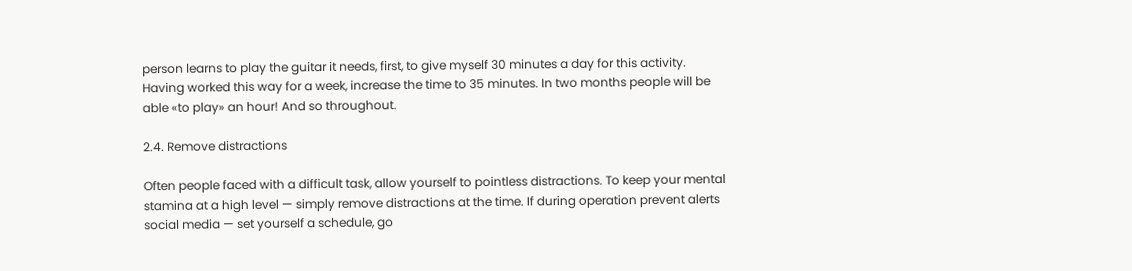person learns to play the guitar it needs, first, to give myself 30 minutes a day for this activity. Having worked this way for a week, increase the time to 35 minutes. In two months people will be able «to play» an hour! And so throughout.

2.4. Remove distractions

Often people faced with a difficult task, allow yourself to pointless distractions. To keep your mental stamina at a high level — simply remove distractions at the time. If during operation prevent alerts social media — set yourself a schedule, go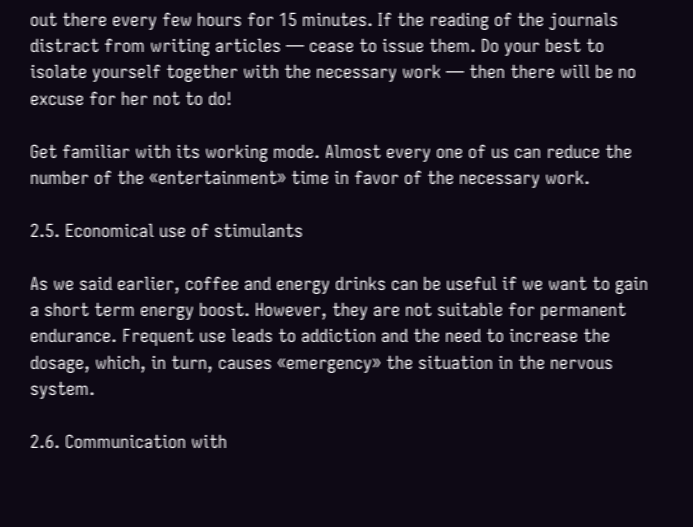out there every few hours for 15 minutes. If the reading of the journals distract from writing articles — cease to issue them. Do your best to isolate yourself together with the necessary work — then there will be no excuse for her not to do!

Get familiar with its working mode. Almost every one of us can reduce the number of the «entertainment» time in favor of the necessary work.

2.5. Economical use of stimulants

As we said earlier, coffee and energy drinks can be useful if we want to gain a short term energy boost. However, they are not suitable for permanent endurance. Frequent use leads to addiction and the need to increase the dosage, which, in turn, causes «emergency» the situation in the nervous system.

2.6. Communication with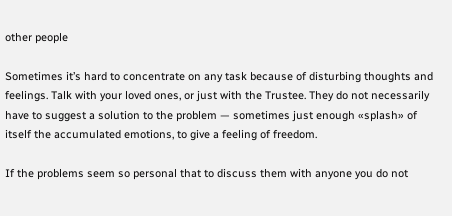other people

Sometimes it’s hard to concentrate on any task because of disturbing thoughts and feelings. Talk with your loved ones, or just with the Trustee. They do not necessarily have to suggest a solution to the problem — sometimes just enough «splash» of itself the accumulated emotions, to give a feeling of freedom.

If the problems seem so personal that to discuss them with anyone you do not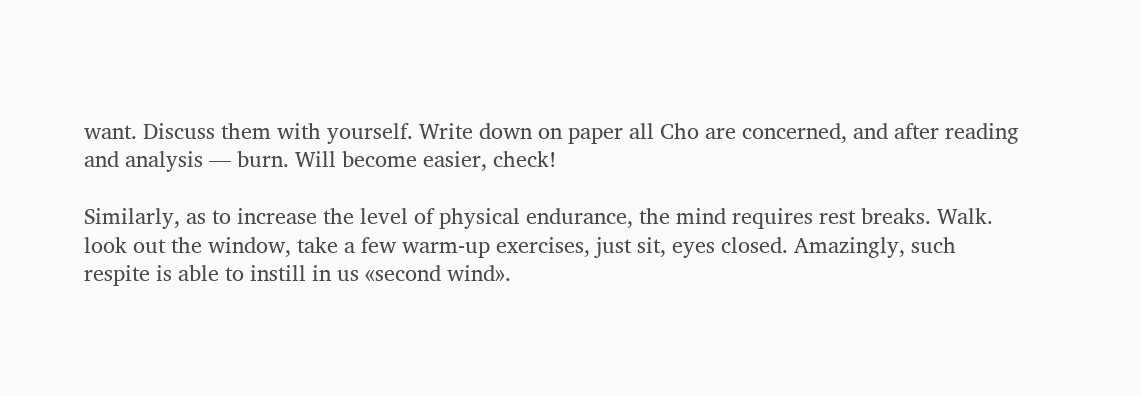want. Discuss them with yourself. Write down on paper all Cho are concerned, and after reading and analysis — burn. Will become easier, check!

Similarly, as to increase the level of physical endurance, the mind requires rest breaks. Walk. look out the window, take a few warm-up exercises, just sit, eyes closed. Amazingly, such respite is able to instill in us «second wind».